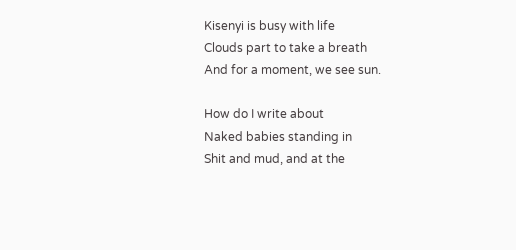Kisenyi is busy with life
Clouds part to take a breath
And for a moment, we see sun.

How do I write about
Naked babies standing in
Shit and mud, and at the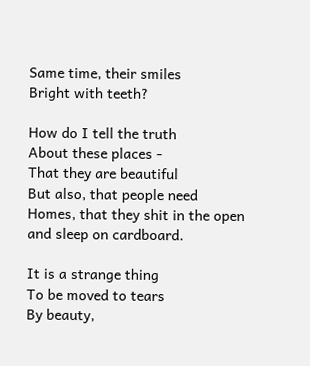Same time, their smiles
Bright with teeth?

How do I tell the truth
About these places -
That they are beautiful
But also, that people need
Homes, that they shit in the open
and sleep on cardboard.

It is a strange thing
To be moved to tears
By beauty,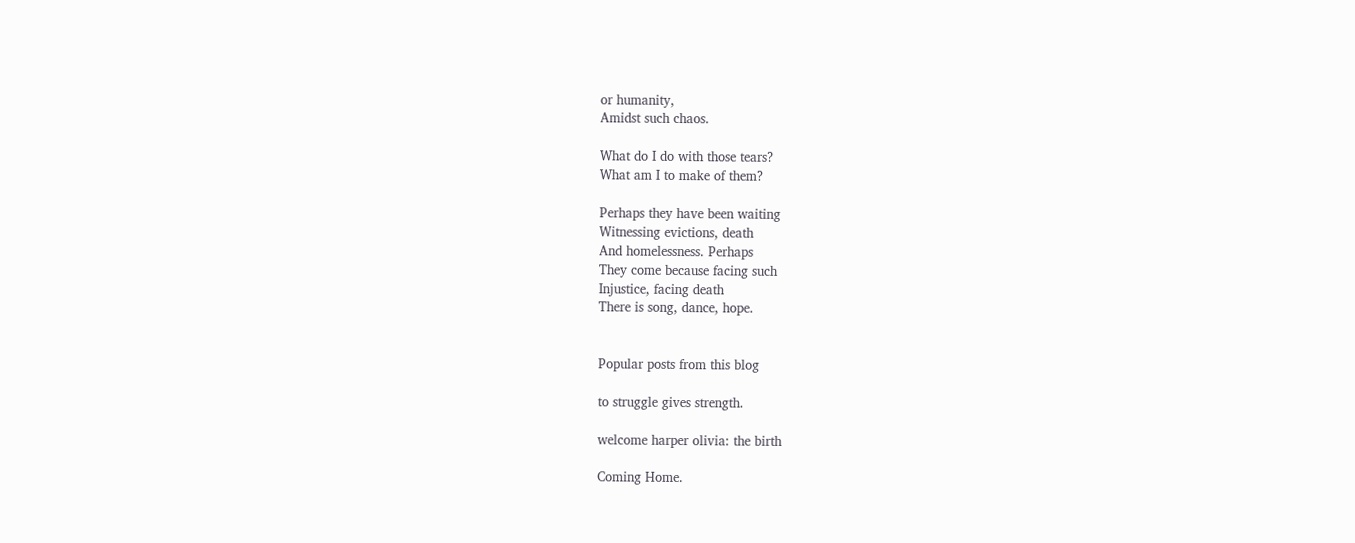or humanity,
Amidst such chaos.

What do I do with those tears?
What am I to make of them?

Perhaps they have been waiting
Witnessing evictions, death
And homelessness. Perhaps
They come because facing such
Injustice, facing death
There is song, dance, hope.


Popular posts from this blog

to struggle gives strength.

welcome harper olivia: the birth

Coming Home.